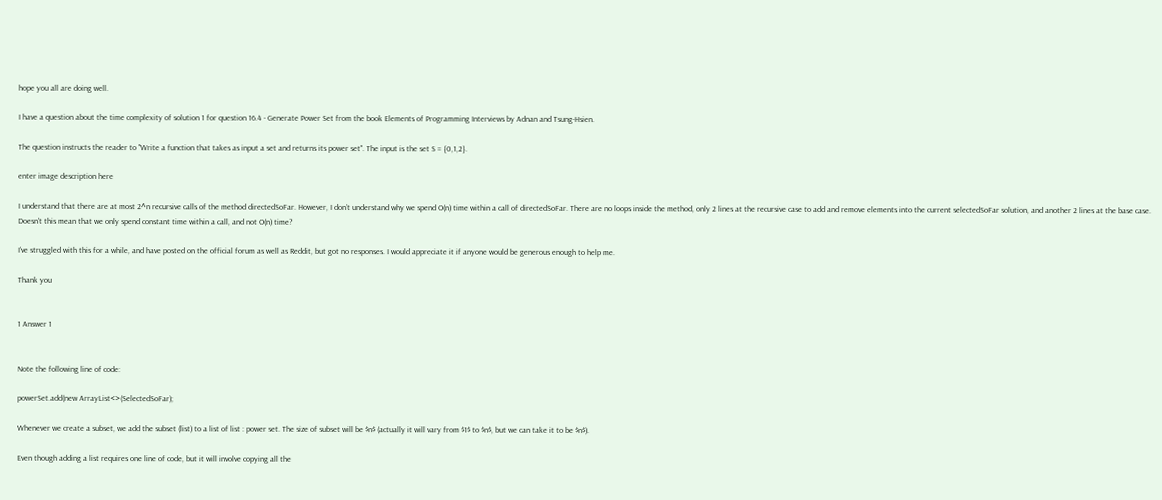hope you all are doing well.

I have a question about the time complexity of solution 1 for question 16.4 - Generate Power Set from the book Elements of Programming Interviews by Adnan and Tsung-Hsien.

The question instructs the reader to "Write a function that takes as input a set and returns its power set". The input is the set S = {0,1,2}.

enter image description here

I understand that there are at most 2^n recursive calls of the method directedSoFar. However, I don’t understand why we spend O(n) time within a call of directedSoFar. There are no loops inside the method, only 2 lines at the recursive case to add and remove elements into the current selectedSoFar solution, and another 2 lines at the base case. Doesn't this mean that we only spend constant time within a call, and not O(n) time?

I’ve struggled with this for a while, and have posted on the official forum as well as Reddit, but got no responses. I would appreciate it if anyone would be generous enough to help me.

Thank you


1 Answer 1


Note the following line of code:

powerSet.add(new ArrayList<>(SelectedSoFar);

Whenever we create a subset, we add the subset (list) to a list of list : power set. The size of subset will be $n$ (actually it will vary from $1$ to $n$, but we can take it to be $n$).

Even though adding a list requires one line of code, but it will involve copying all the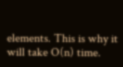elements. This is why it will take O(n) time.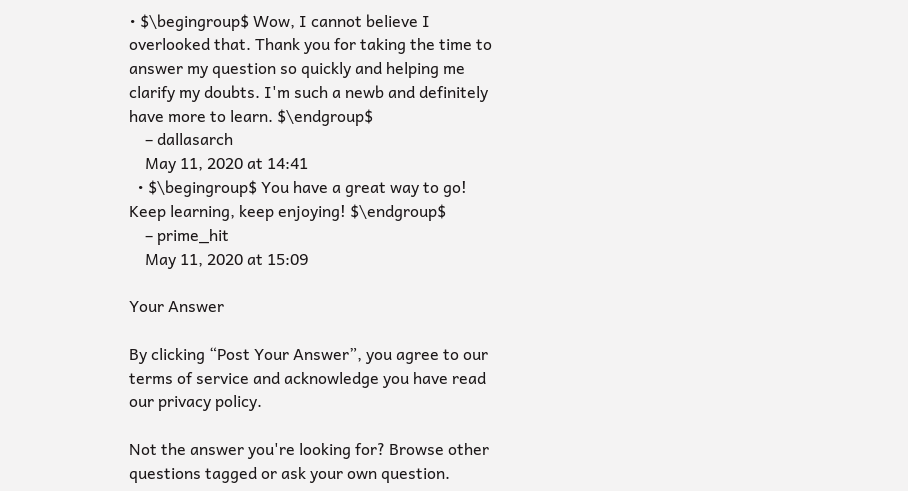• $\begingroup$ Wow, I cannot believe I overlooked that. Thank you for taking the time to answer my question so quickly and helping me clarify my doubts. I'm such a newb and definitely have more to learn. $\endgroup$
    – dallasarch
    May 11, 2020 at 14:41
  • $\begingroup$ You have a great way to go! Keep learning, keep enjoying! $\endgroup$
    – prime_hit
    May 11, 2020 at 15:09

Your Answer

By clicking “Post Your Answer”, you agree to our terms of service and acknowledge you have read our privacy policy.

Not the answer you're looking for? Browse other questions tagged or ask your own question.